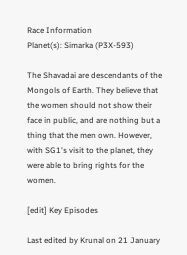Race Information
Planet(s): Simarka (P3X-593)

The Shavadai are descendants of the Mongols of Earth. They believe that the women should not show their face in public, and are nothing but a thing that the men own. However, with SG1's visit to the planet, they were able to bring rights for the women.

[edit] Key Episodes

Last edited by Krunal on 21 January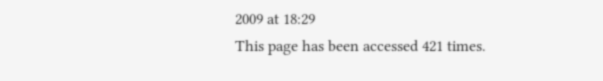2009 at 18:29
This page has been accessed 421 times.